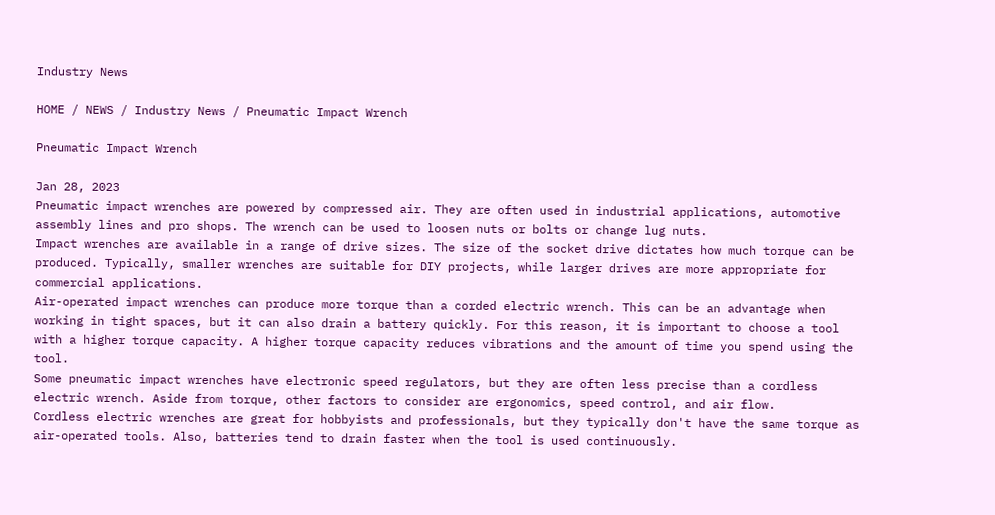Industry News

HOME / NEWS / Industry News / Pneumatic Impact Wrench

Pneumatic Impact Wrench

Jan 28, 2023
Pneumatic impact wrenches are powered by compressed air. They are often used in industrial applications, automotive assembly lines and pro shops. The wrench can be used to loosen nuts or bolts or change lug nuts.
Impact wrenches are available in a range of drive sizes. The size of the socket drive dictates how much torque can be produced. Typically, smaller wrenches are suitable for DIY projects, while larger drives are more appropriate for commercial applications.
Air-operated impact wrenches can produce more torque than a corded electric wrench. This can be an advantage when working in tight spaces, but it can also drain a battery quickly. For this reason, it is important to choose a tool with a higher torque capacity. A higher torque capacity reduces vibrations and the amount of time you spend using the tool.
Some pneumatic impact wrenches have electronic speed regulators, but they are often less precise than a cordless electric wrench. Aside from torque, other factors to consider are ergonomics, speed control, and air flow.
Cordless electric wrenches are great for hobbyists and professionals, but they typically don't have the same torque as air-operated tools. Also, batteries tend to drain faster when the tool is used continuously.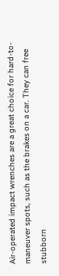Air-operated impact wrenches are a great choice for hard-to-maneuver spots, such as the brakes on a car. They can free stubborn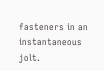fasteners in an instantaneous jolt.